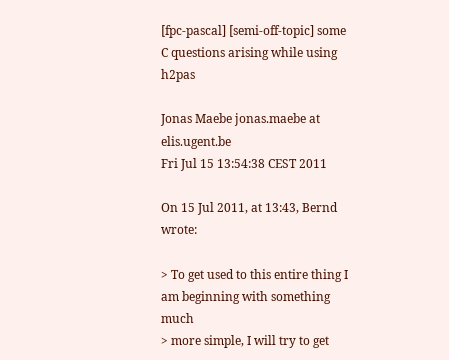[fpc-pascal] [semi-off-topic] some C questions arising while using h2pas

Jonas Maebe jonas.maebe at elis.ugent.be
Fri Jul 15 13:54:38 CEST 2011

On 15 Jul 2011, at 13:43, Bernd wrote:

> To get used to this entire thing I am beginning with something much
> more simple, I will try to get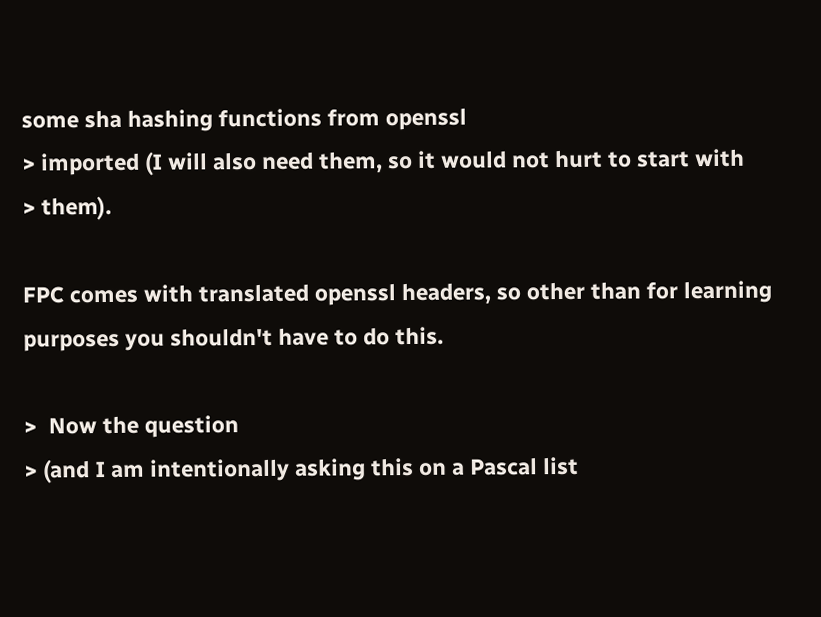some sha hashing functions from openssl
> imported (I will also need them, so it would not hurt to start with
> them).

FPC comes with translated openssl headers, so other than for learning purposes you shouldn't have to do this.

>  Now the question
> (and I am intentionally asking this on a Pascal list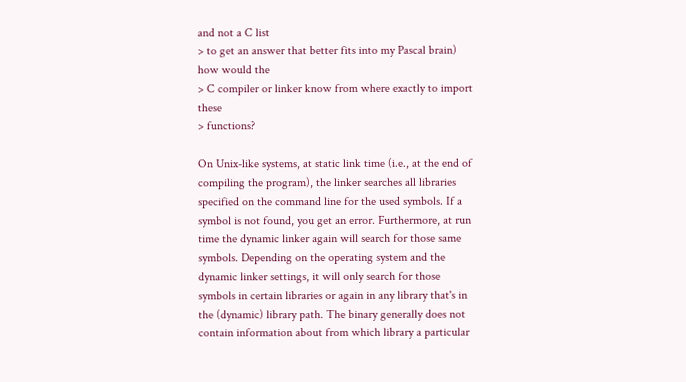and not a C list
> to get an answer that better fits into my Pascal brain) how would the
> C compiler or linker know from where exactly to import these
> functions?

On Unix-like systems, at static link time (i.e., at the end of compiling the program), the linker searches all libraries specified on the command line for the used symbols. If a symbol is not found, you get an error. Furthermore, at run time the dynamic linker again will search for those same symbols. Depending on the operating system and the dynamic linker settings, it will only search for those symbols in certain libraries or again in any library that's in the (dynamic) library path. The binary generally does not contain information about from which library a particular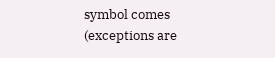symbol comes (exceptions are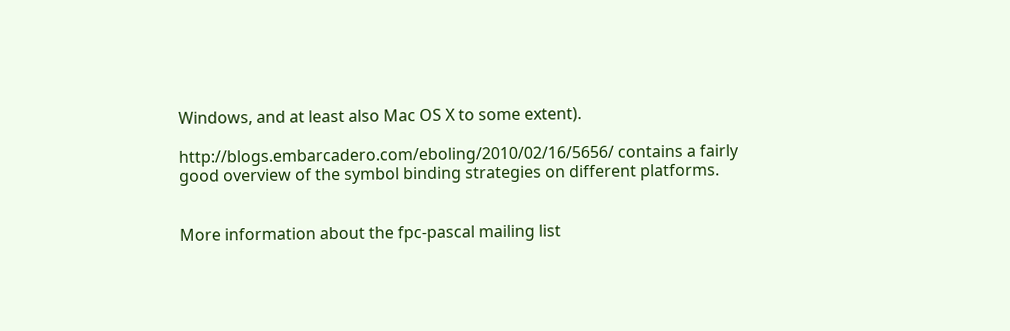Windows, and at least also Mac OS X to some extent).

http://blogs.embarcadero.com/eboling/2010/02/16/5656/ contains a fairly good overview of the symbol binding strategies on different platforms.


More information about the fpc-pascal mailing list